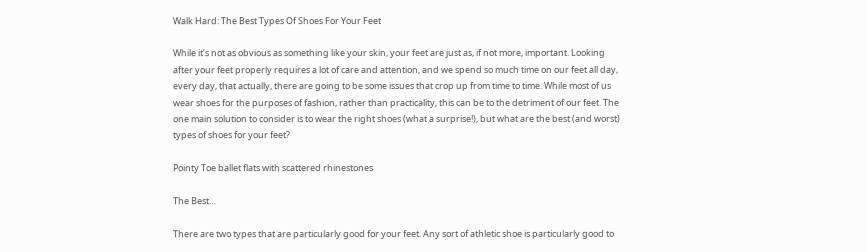Walk Hard: The Best Types Of Shoes For Your Feet

While it’s not as obvious as something like your skin, your feet are just as, if not more, important. Looking after your feet properly requires a lot of care and attention, and we spend so much time on our feet all day, every day, that actually, there are going to be some issues that crop up from time to time. While most of us wear shoes for the purposes of fashion, rather than practicality, this can be to the detriment of our feet. The one main solution to consider is to wear the right shoes (what a surprise!), but what are the best (and worst) types of shoes for your feet?

Pointy Toe ballet flats with scattered rhinestones

The Best…

There are two types that are particularly good for your feet. Any sort of athletic shoe is particularly good to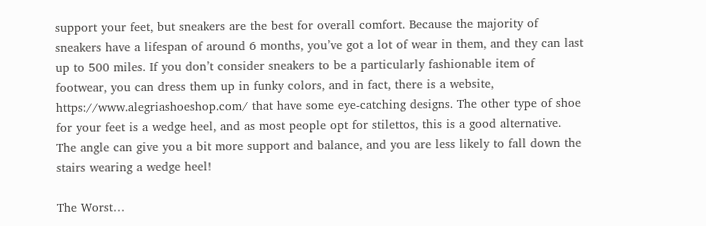support your feet, but sneakers are the best for overall comfort. Because the majority of sneakers have a lifespan of around 6 months, you’ve got a lot of wear in them, and they can last up to 500 miles. If you don’t consider sneakers to be a particularly fashionable item of footwear, you can dress them up in funky colors, and in fact, there is a website, https://www.alegriashoeshop.com/ that have some eye-catching designs. The other type of shoe for your feet is a wedge heel, and as most people opt for stilettos, this is a good alternative. The angle can give you a bit more support and balance, and you are less likely to fall down the stairs wearing a wedge heel!

The Worst…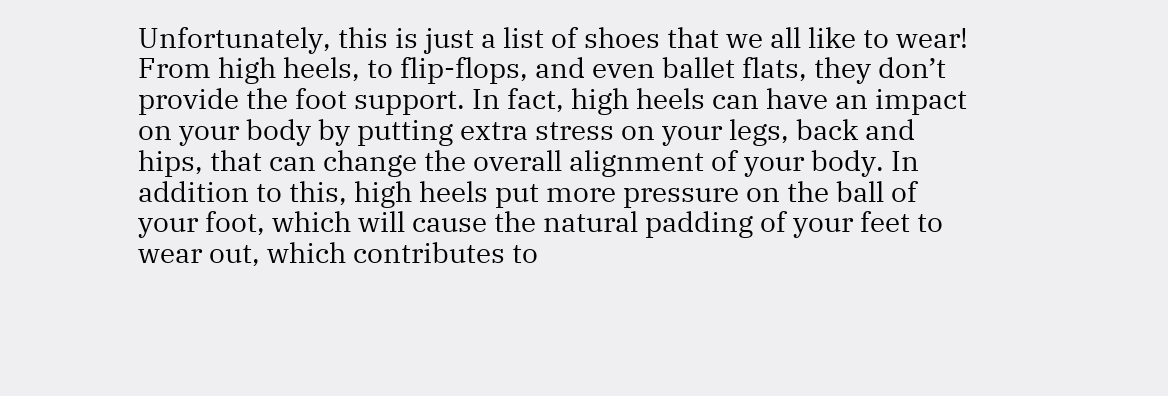Unfortunately, this is just a list of shoes that we all like to wear! From high heels, to flip-flops, and even ballet flats, they don’t provide the foot support. In fact, high heels can have an impact on your body by putting extra stress on your legs, back and hips, that can change the overall alignment of your body. In addition to this, high heels put more pressure on the ball of your foot, which will cause the natural padding of your feet to wear out, which contributes to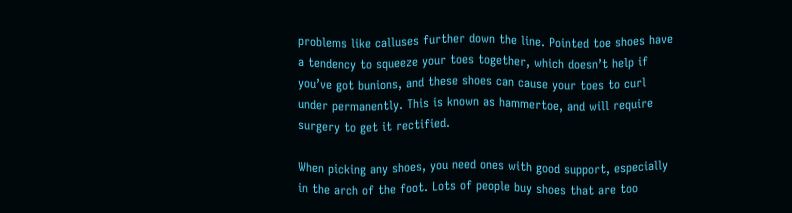problems like calluses further down the line. Pointed toe shoes have a tendency to squeeze your toes together, which doesn’t help if you’ve got bunions, and these shoes can cause your toes to curl under permanently. This is known as hammertoe, and will require surgery to get it rectified.

When picking any shoes, you need ones with good support, especially in the arch of the foot. Lots of people buy shoes that are too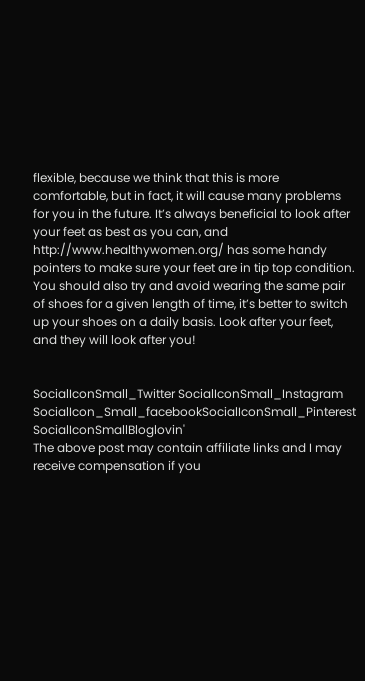flexible, because we think that this is more comfortable, but in fact, it will cause many problems for you in the future. It’s always beneficial to look after your feet as best as you can, and http://www.healthywomen.org/ has some handy pointers to make sure your feet are in tip top condition. You should also try and avoid wearing the same pair of shoes for a given length of time, it’s better to switch up your shoes on a daily basis. Look after your feet, and they will look after you!


SocialIconSmall_Twitter SocialIconSmall_Instagram SocialIcon_Small_facebookSocialIconSmall_Pinterest SocialIconSmallBloglovin'
The above post may contain affiliate links and I may receive compensation if you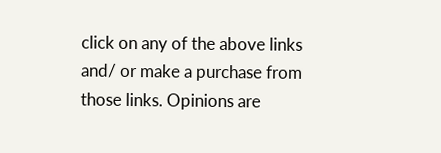click on any of the above links and/ or make a purchase from those links. Opinions are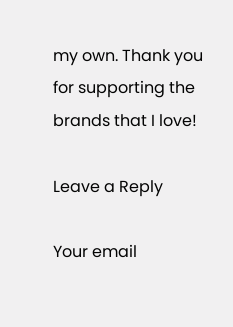my own. Thank you for supporting the brands that I love!

Leave a Reply

Your email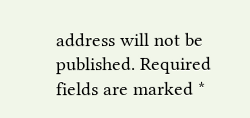address will not be published. Required fields are marked *